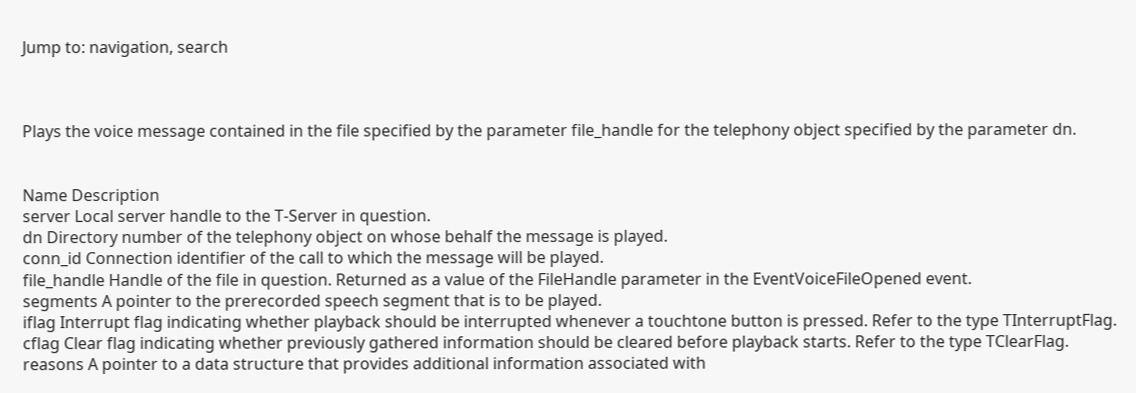Jump to: navigation, search



Plays the voice message contained in the file specified by the parameter file_handle for the telephony object specified by the parameter dn.


Name Description
server Local server handle to the T-Server in question.
dn Directory number of the telephony object on whose behalf the message is played.
conn_id Connection identifier of the call to which the message will be played.
file_handle Handle of the file in question. Returned as a value of the FileHandle parameter in the EventVoiceFileOpened event.
segments A pointer to the prerecorded speech segment that is to be played.
iflag Interrupt flag indicating whether playback should be interrupted whenever a touchtone button is pressed. Refer to the type TInterruptFlag.
cflag Clear flag indicating whether previously gathered information should be cleared before playback starts. Refer to the type TClearFlag.
reasons A pointer to a data structure that provides additional information associated with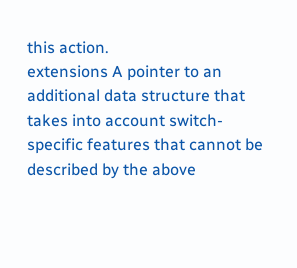this action.
extensions A pointer to an additional data structure that takes into account switch-specific features that cannot be described by the above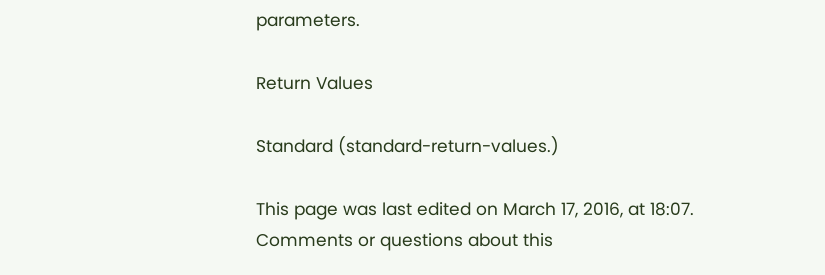parameters.

Return Values

Standard (standard-return-values.)

This page was last edited on March 17, 2016, at 18:07.
Comments or questions about this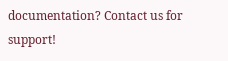documentation? Contact us for support!